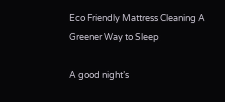Eco Friendly Mattress Cleaning A Greener Way to Sleep

A good night’s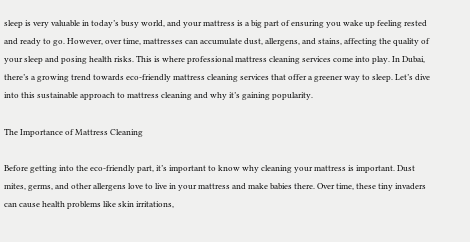sleep is very valuable in today’s busy world, and your mattress is a big part of ensuring you wake up feeling rested and ready to go. However, over time, mattresses can accumulate dust, allergens, and stains, affecting the quality of your sleep and posing health risks. This is where professional mattress cleaning services come into play. In Dubai, there’s a growing trend towards eco-friendly mattress cleaning services that offer a greener way to sleep. Let’s dive into this sustainable approach to mattress cleaning and why it’s gaining popularity.

The Importance of Mattress Cleaning

Before getting into the eco-friendly part, it’s important to know why cleaning your mattress is important. Dust mites, germs, and other allergens love to live in your mattress and make babies there. Over time, these tiny invaders can cause health problems like skin irritations,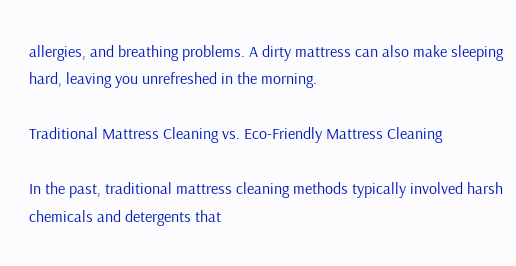allergies, and breathing problems. A dirty mattress can also make sleeping hard, leaving you unrefreshed in the morning.

Traditional Mattress Cleaning vs. Eco-Friendly Mattress Cleaning

In the past, traditional mattress cleaning methods typically involved harsh chemicals and detergents that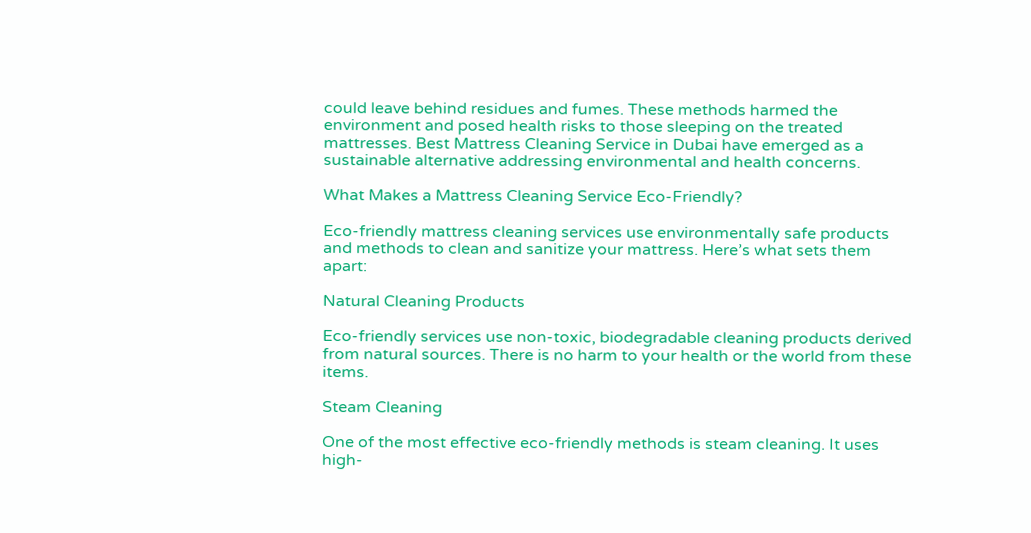could leave behind residues and fumes. These methods harmed the environment and posed health risks to those sleeping on the treated mattresses. Best Mattress Cleaning Service in Dubai have emerged as a sustainable alternative addressing environmental and health concerns.

What Makes a Mattress Cleaning Service Eco-Friendly?

Eco-friendly mattress cleaning services use environmentally safe products and methods to clean and sanitize your mattress. Here’s what sets them apart:

Natural Cleaning Products

Eco-friendly services use non-toxic, biodegradable cleaning products derived from natural sources. There is no harm to your health or the world from these items.

Steam Cleaning

One of the most effective eco-friendly methods is steam cleaning. It uses high-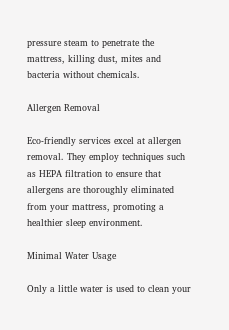pressure steam to penetrate the mattress, killing dust, mites and bacteria without chemicals.

Allergen Removal

Eco-friendly services excel at allergen removal. They employ techniques such as HEPA filtration to ensure that allergens are thoroughly eliminated from your mattress, promoting a healthier sleep environment.

Minimal Water Usage

Only a little water is used to clean your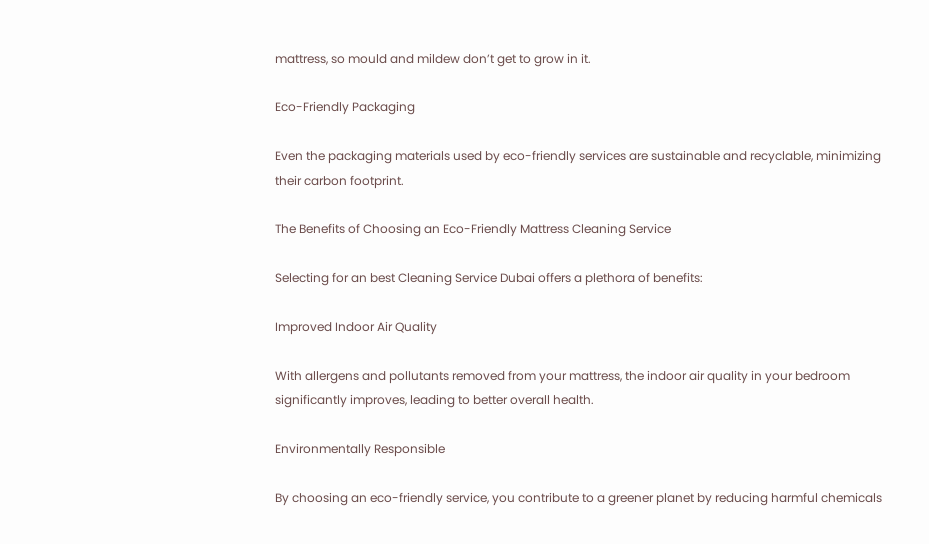mattress, so mould and mildew don’t get to grow in it.

Eco-Friendly Packaging

Even the packaging materials used by eco-friendly services are sustainable and recyclable, minimizing their carbon footprint.

The Benefits of Choosing an Eco-Friendly Mattress Cleaning Service

Selecting for an best Cleaning Service Dubai offers a plethora of benefits:

Improved Indoor Air Quality

With allergens and pollutants removed from your mattress, the indoor air quality in your bedroom significantly improves, leading to better overall health.

Environmentally Responsible

By choosing an eco-friendly service, you contribute to a greener planet by reducing harmful chemicals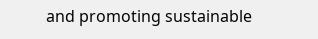and promoting sustainable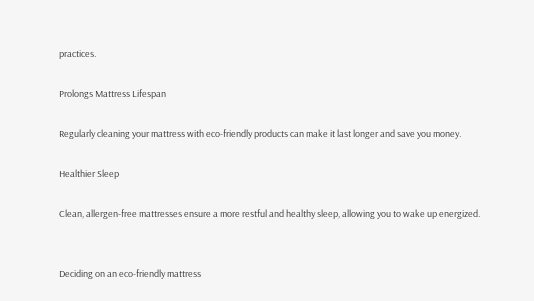practices.

Prolongs Mattress Lifespan

Regularly cleaning your mattress with eco-friendly products can make it last longer and save you money.

Healthier Sleep

Clean, allergen-free mattresses ensure a more restful and healthy sleep, allowing you to wake up energized.


Deciding on an eco-friendly mattress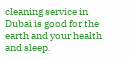cleaning service in Dubai is good for the earth and your health and sleep.